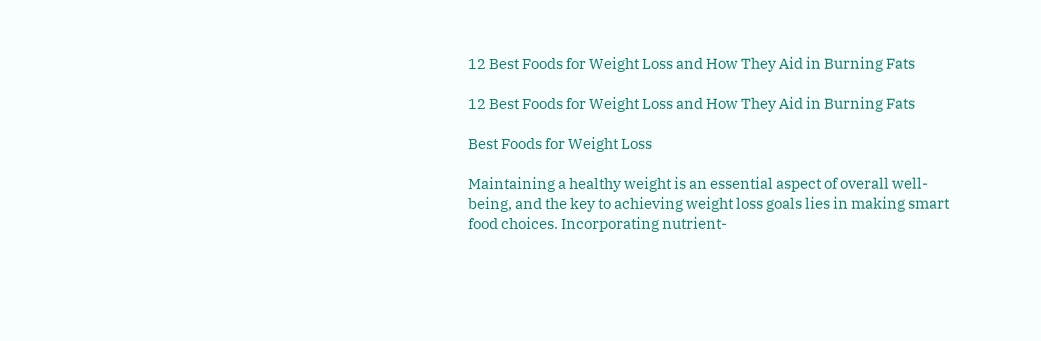12 Best Foods for Weight Loss and How They Aid in Burning Fats

12 Best Foods for Weight Loss and How They Aid in Burning Fats

Best Foods for Weight Loss

Maintaining a healthy weight is an essential aspect of overall well-being, and the key to achieving weight loss goals lies in making smart food choices. Incorporating nutrient-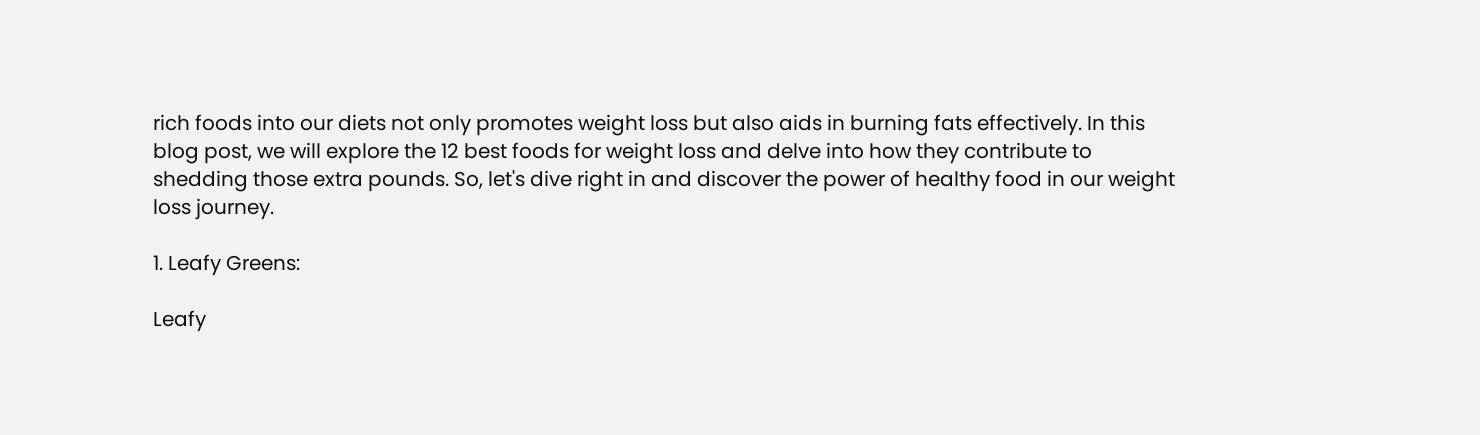rich foods into our diets not only promotes weight loss but also aids in burning fats effectively. In this blog post, we will explore the 12 best foods for weight loss and delve into how they contribute to shedding those extra pounds. So, let's dive right in and discover the power of healthy food in our weight loss journey.

1. Leafy Greens:

Leafy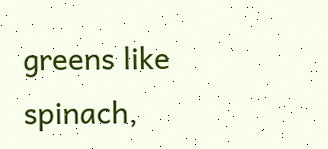greens like spinach,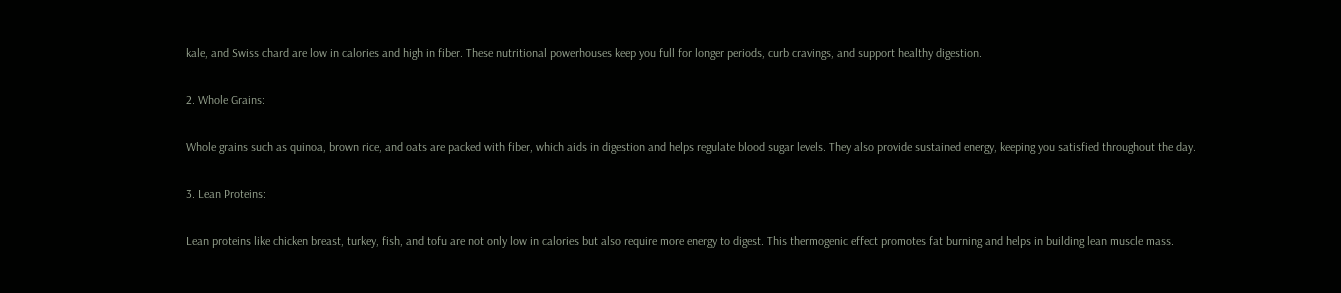kale, and Swiss chard are low in calories and high in fiber. These nutritional powerhouses keep you full for longer periods, curb cravings, and support healthy digestion.

2. Whole Grains:

Whole grains such as quinoa, brown rice, and oats are packed with fiber, which aids in digestion and helps regulate blood sugar levels. They also provide sustained energy, keeping you satisfied throughout the day.

3. Lean Proteins:

Lean proteins like chicken breast, turkey, fish, and tofu are not only low in calories but also require more energy to digest. This thermogenic effect promotes fat burning and helps in building lean muscle mass.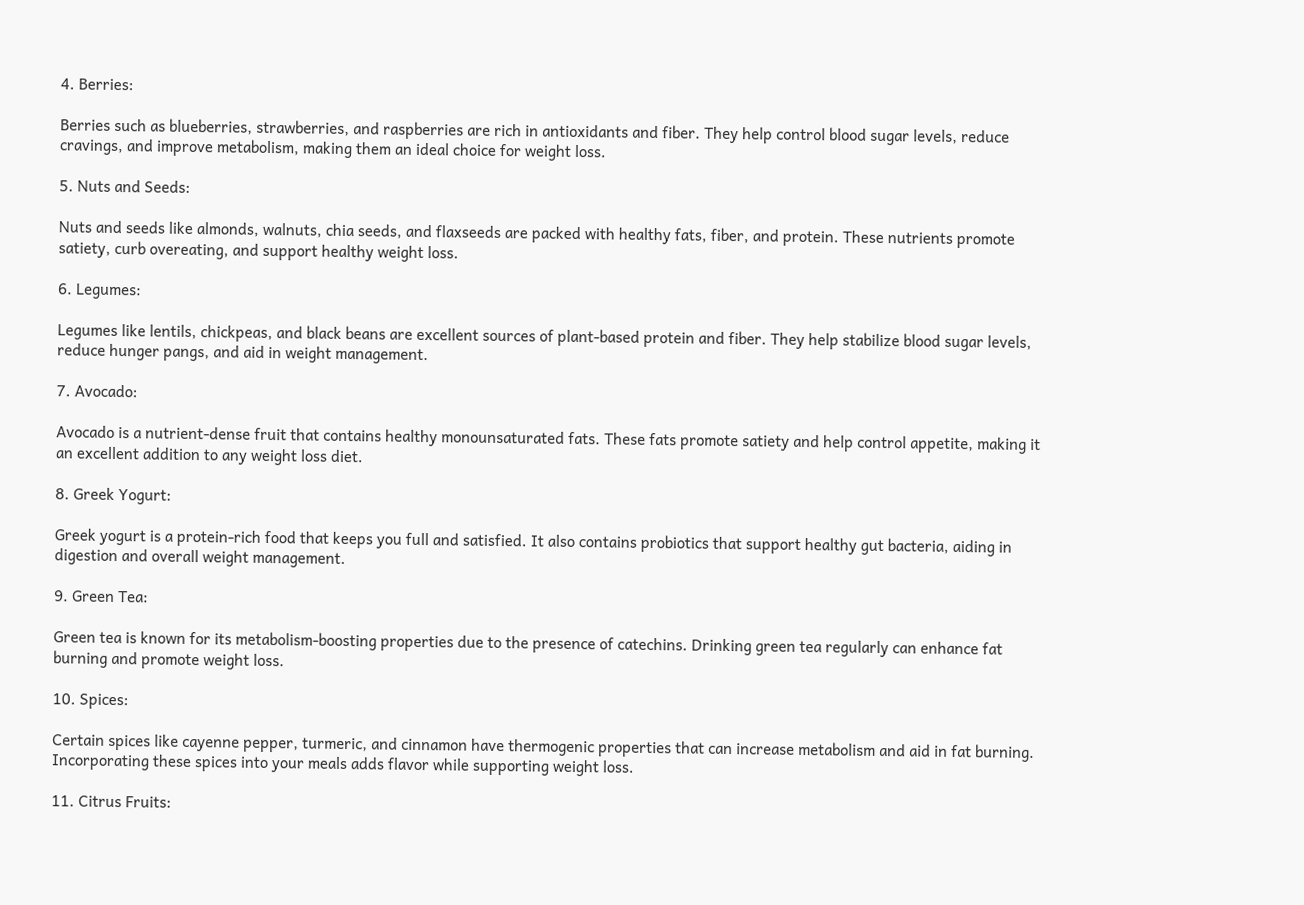4. Berries:

Berries such as blueberries, strawberries, and raspberries are rich in antioxidants and fiber. They help control blood sugar levels, reduce cravings, and improve metabolism, making them an ideal choice for weight loss.

5. Nuts and Seeds:

Nuts and seeds like almonds, walnuts, chia seeds, and flaxseeds are packed with healthy fats, fiber, and protein. These nutrients promote satiety, curb overeating, and support healthy weight loss.

6. Legumes:

Legumes like lentils, chickpeas, and black beans are excellent sources of plant-based protein and fiber. They help stabilize blood sugar levels, reduce hunger pangs, and aid in weight management.

7. Avocado:

Avocado is a nutrient-dense fruit that contains healthy monounsaturated fats. These fats promote satiety and help control appetite, making it an excellent addition to any weight loss diet.

8. Greek Yogurt:

Greek yogurt is a protein-rich food that keeps you full and satisfied. It also contains probiotics that support healthy gut bacteria, aiding in digestion and overall weight management.

9. Green Tea:

Green tea is known for its metabolism-boosting properties due to the presence of catechins. Drinking green tea regularly can enhance fat burning and promote weight loss.

10. Spices:

Certain spices like cayenne pepper, turmeric, and cinnamon have thermogenic properties that can increase metabolism and aid in fat burning. Incorporating these spices into your meals adds flavor while supporting weight loss.

11. Citrus Fruits: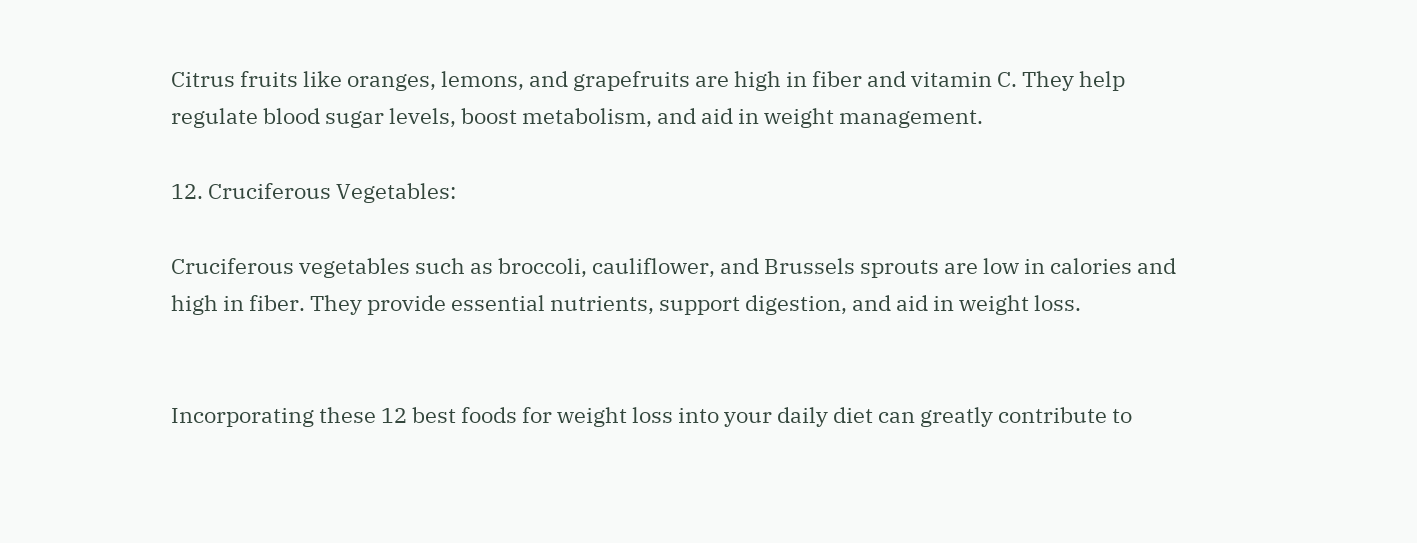Citrus fruits like oranges, lemons, and grapefruits are high in fiber and vitamin C. They help regulate blood sugar levels, boost metabolism, and aid in weight management.

12. Cruciferous Vegetables:

Cruciferous vegetables such as broccoli, cauliflower, and Brussels sprouts are low in calories and high in fiber. They provide essential nutrients, support digestion, and aid in weight loss.


Incorporating these 12 best foods for weight loss into your daily diet can greatly contribute to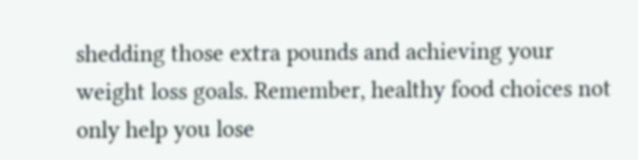shedding those extra pounds and achieving your weight loss goals. Remember, healthy food choices not only help you lose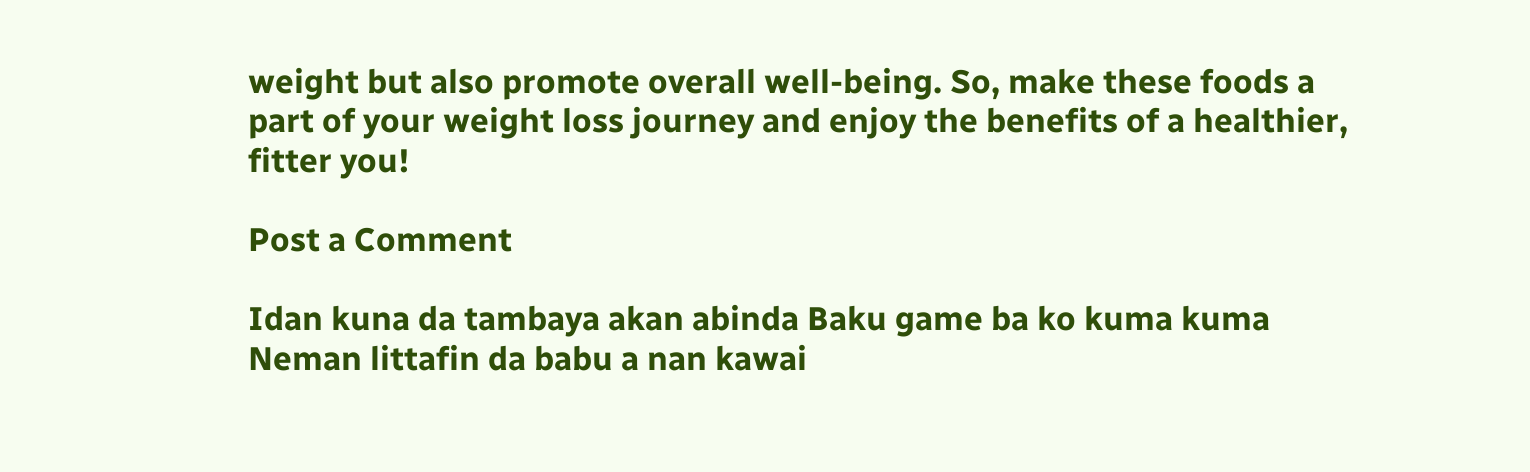weight but also promote overall well-being. So, make these foods a part of your weight loss journey and enjoy the benefits of a healthier, fitter you!

Post a Comment

Idan kuna da tambaya akan abinda Baku game ba ko kuma kuma Neman littafin da babu a nan kawai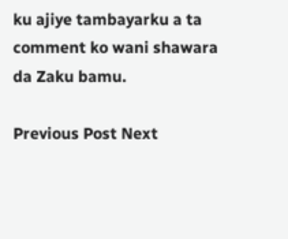ku ajiye tambayarku a ta comment ko wani shawara da Zaku bamu.

Previous Post Next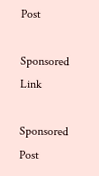Post

Sponsored Link

Sponsored Post